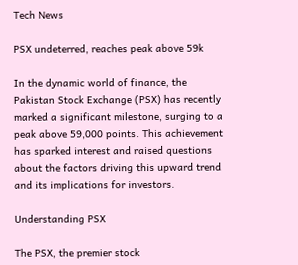Tech News

PSX undeterred, reaches peak above 59k

In the dynamic world of finance, the Pakistan Stock Exchange (PSX) has recently marked a significant milestone, surging to a peak above 59,000 points. This achievement has sparked interest and raised questions about the factors driving this upward trend and its implications for investors.

Understanding PSX

The PSX, the premier stock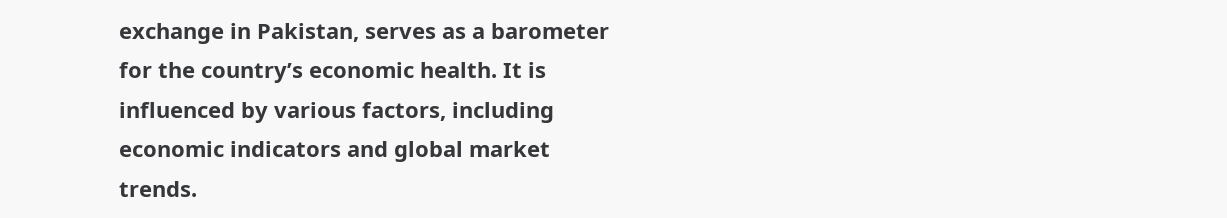exchange in Pakistan, serves as a barometer for the country’s economic health. It is influenced by various factors, including economic indicators and global market trends.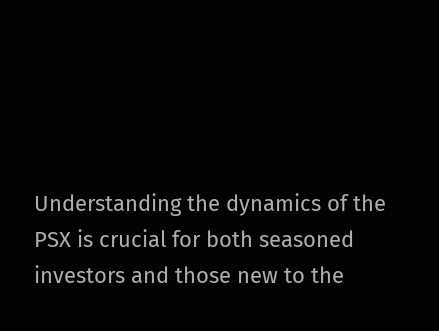Understanding the dynamics of the PSX is crucial for both seasoned investors and those new to the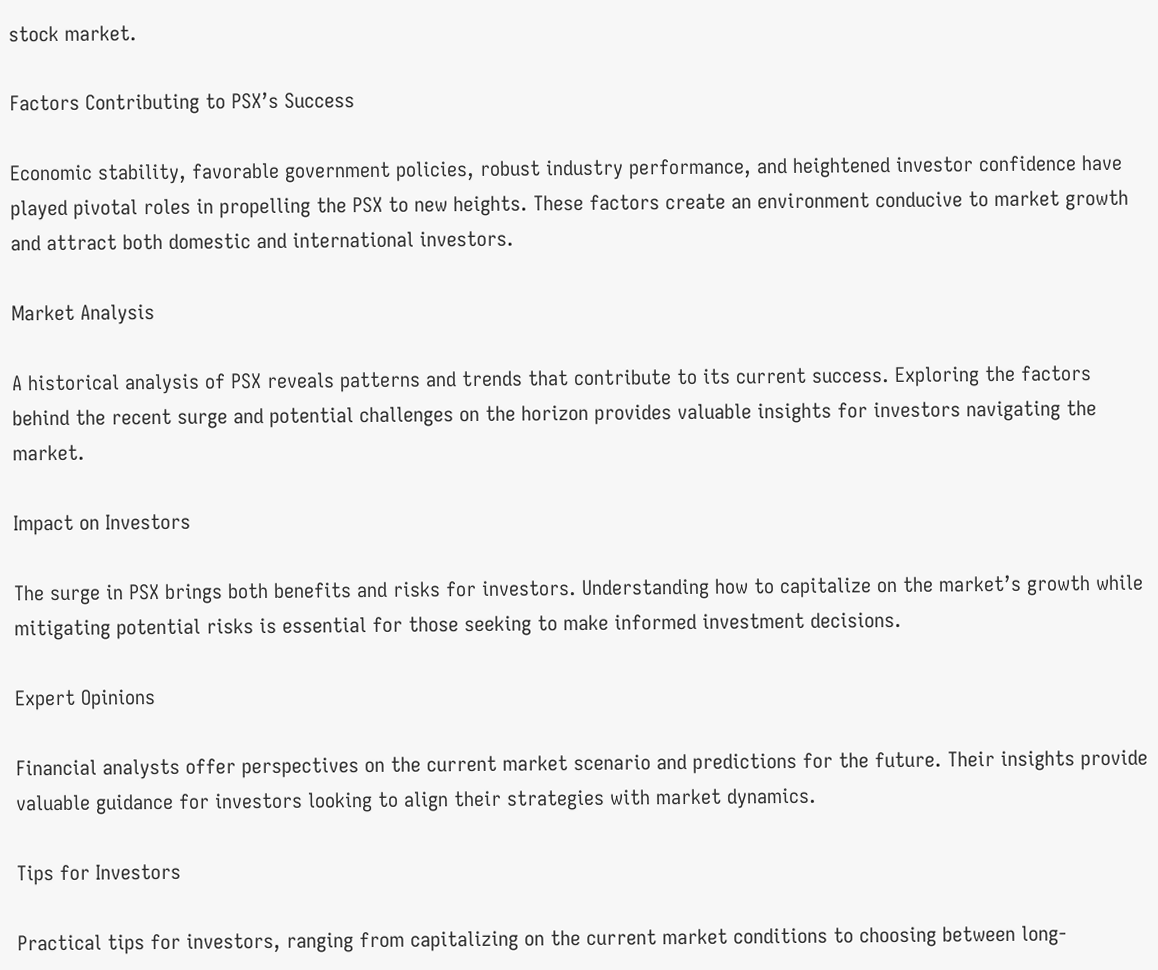stock market.

Factors Contributing to PSX’s Success

Economic stability, favorable government policies, robust industry performance, and heightened investor confidence have played pivotal roles in propelling the PSX to new heights. These factors create an environment conducive to market growth and attract both domestic and international investors.

Market Analysis

A historical analysis of PSX reveals patterns and trends that contribute to its current success. Exploring the factors behind the recent surge and potential challenges on the horizon provides valuable insights for investors navigating the market.

Impact on Investors

The surge in PSX brings both benefits and risks for investors. Understanding how to capitalize on the market’s growth while mitigating potential risks is essential for those seeking to make informed investment decisions.

Expert Opinions

Financial analysts offer perspectives on the current market scenario and predictions for the future. Their insights provide valuable guidance for investors looking to align their strategies with market dynamics.

Tips for Investors

Practical tips for investors, ranging from capitalizing on the current market conditions to choosing between long-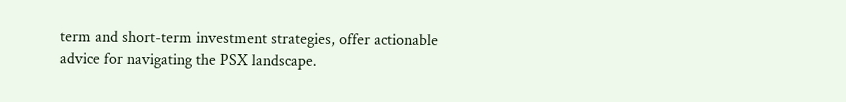term and short-term investment strategies, offer actionable advice for navigating the PSX landscape.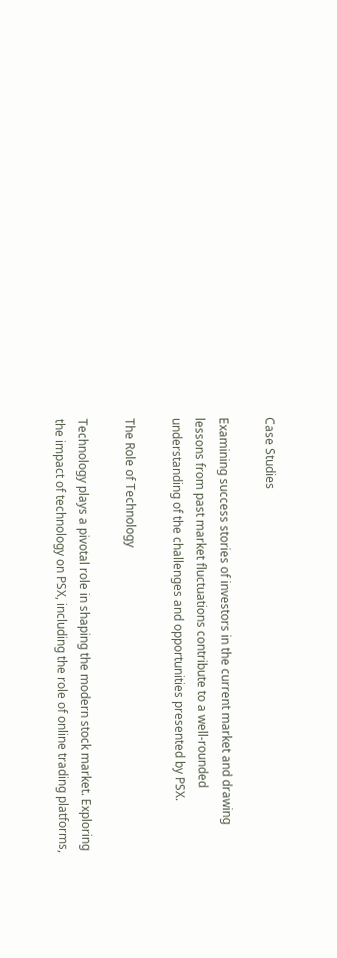Case Studies

Examining success stories of investors in the current market and drawing lessons from past market fluctuations contribute to a well-rounded understanding of the challenges and opportunities presented by PSX.

The Role of Technology

Technology plays a pivotal role in shaping the modern stock market. Exploring the impact of technology on PSX, including the role of online trading platforms,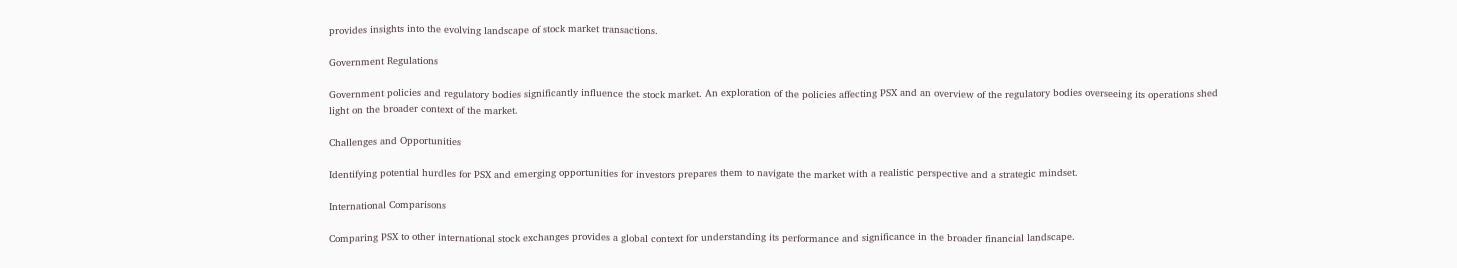provides insights into the evolving landscape of stock market transactions.

Government Regulations

Government policies and regulatory bodies significantly influence the stock market. An exploration of the policies affecting PSX and an overview of the regulatory bodies overseeing its operations shed light on the broader context of the market.

Challenges and Opportunities

Identifying potential hurdles for PSX and emerging opportunities for investors prepares them to navigate the market with a realistic perspective and a strategic mindset.

International Comparisons

Comparing PSX to other international stock exchanges provides a global context for understanding its performance and significance in the broader financial landscape.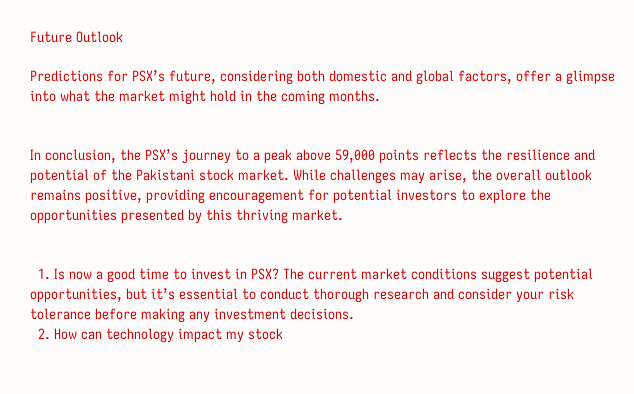Future Outlook

Predictions for PSX’s future, considering both domestic and global factors, offer a glimpse into what the market might hold in the coming months.


In conclusion, the PSX’s journey to a peak above 59,000 points reflects the resilience and potential of the Pakistani stock market. While challenges may arise, the overall outlook remains positive, providing encouragement for potential investors to explore the opportunities presented by this thriving market.


  1. Is now a good time to invest in PSX? The current market conditions suggest potential opportunities, but it’s essential to conduct thorough research and consider your risk tolerance before making any investment decisions.
  2. How can technology impact my stock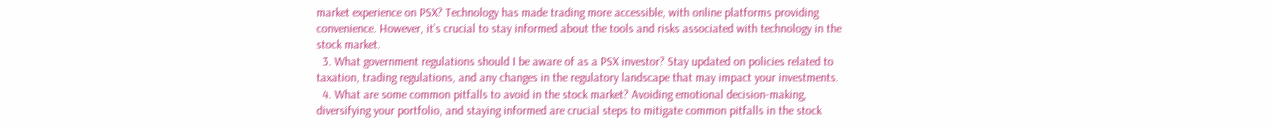market experience on PSX? Technology has made trading more accessible, with online platforms providing convenience. However, it’s crucial to stay informed about the tools and risks associated with technology in the stock market.
  3. What government regulations should I be aware of as a PSX investor? Stay updated on policies related to taxation, trading regulations, and any changes in the regulatory landscape that may impact your investments.
  4. What are some common pitfalls to avoid in the stock market? Avoiding emotional decision-making, diversifying your portfolio, and staying informed are crucial steps to mitigate common pitfalls in the stock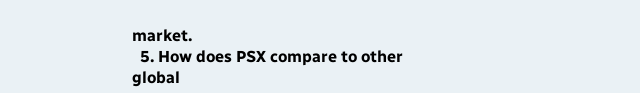market.
  5. How does PSX compare to other global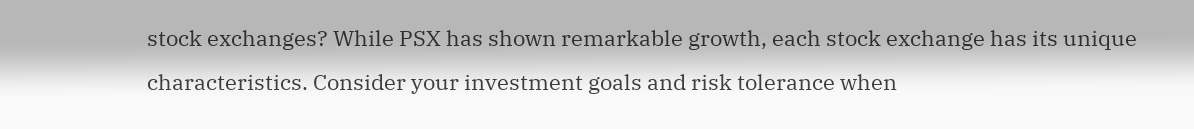stock exchanges? While PSX has shown remarkable growth, each stock exchange has its unique characteristics. Consider your investment goals and risk tolerance when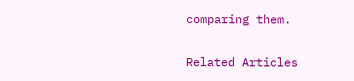comparing them.

Related Articles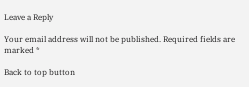Leave a Reply

Your email address will not be published. Required fields are marked *

Back to top button